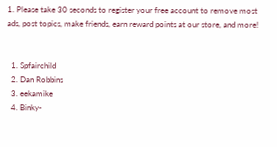1. Please take 30 seconds to register your free account to remove most ads, post topics, make friends, earn reward points at our store, and more!


  1. Spfairchild
  2. Dan Robbins
  3. eekamike
  4. Binky-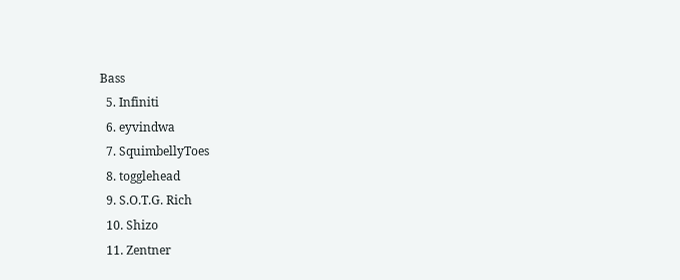Bass
  5. Infiniti
  6. eyvindwa
  7. SquimbellyToes
  8. togglehead
  9. S.O.T.G. Rich
  10. Shizo
  11. Zentner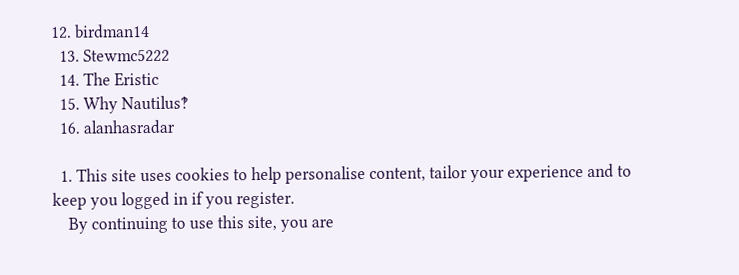12. birdman14
  13. Stewmc5222
  14. The Eristic
  15. Why Nautilus‽
  16. alanhasradar

  1. This site uses cookies to help personalise content, tailor your experience and to keep you logged in if you register.
    By continuing to use this site, you are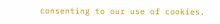consenting to our use of cookies.